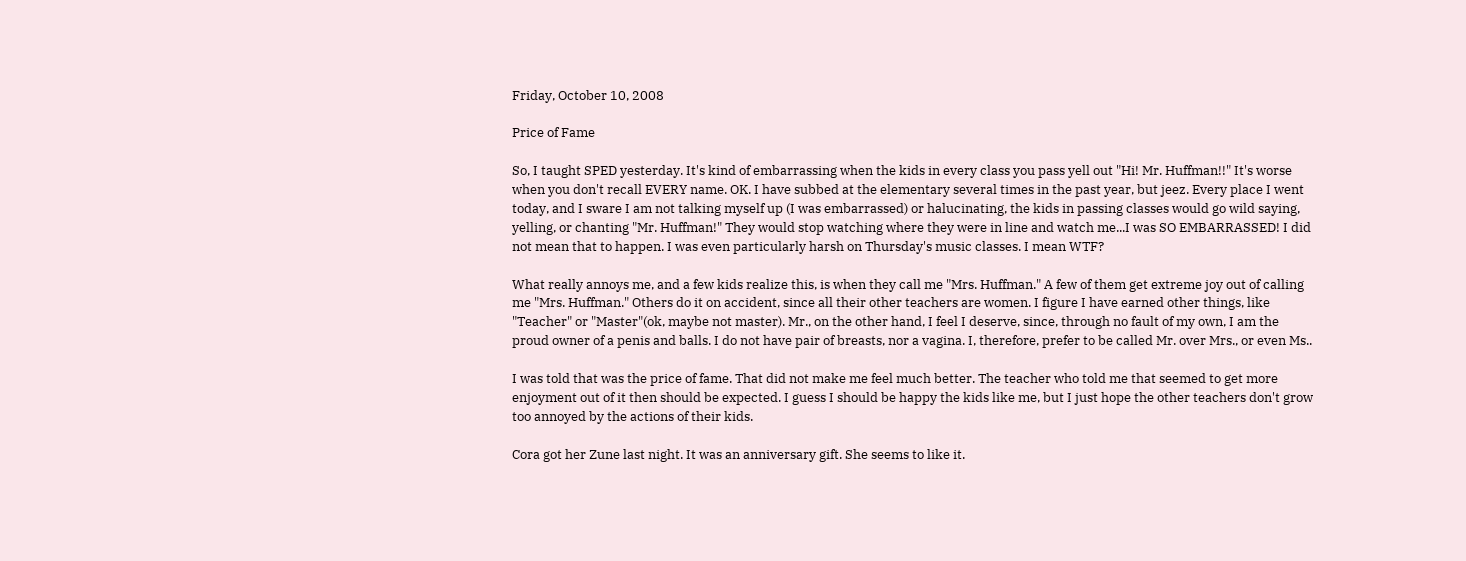Friday, October 10, 2008

Price of Fame

So, I taught SPED yesterday. It's kind of embarrassing when the kids in every class you pass yell out "Hi! Mr. Huffman!!" It's worse when you don't recall EVERY name. OK. I have subbed at the elementary several times in the past year, but jeez. Every place I went today, and I sware I am not talking myself up (I was embarrassed) or halucinating, the kids in passing classes would go wild saying, yelling, or chanting "Mr. Huffman!" They would stop watching where they were in line and watch me...I was SO EMBARRASSED! I did not mean that to happen. I was even particularly harsh on Thursday's music classes. I mean WTF?

What really annoys me, and a few kids realize this, is when they call me "Mrs. Huffman." A few of them get extreme joy out of calling me "Mrs. Huffman." Others do it on accident, since all their other teachers are women. I figure I have earned other things, like "Teacher" or "Master"(ok, maybe not master). Mr., on the other hand, I feel I deserve, since, through no fault of my own, I am the proud owner of a penis and balls. I do not have pair of breasts, nor a vagina. I, therefore, prefer to be called Mr. over Mrs., or even Ms..

I was told that was the price of fame. That did not make me feel much better. The teacher who told me that seemed to get more enjoyment out of it then should be expected. I guess I should be happy the kids like me, but I just hope the other teachers don't grow too annoyed by the actions of their kids.

Cora got her Zune last night. It was an anniversary gift. She seems to like it.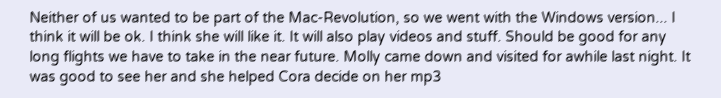Neither of us wanted to be part of the Mac-Revolution, so we went with the Windows version... I think it will be ok. I think she will like it. It will also play videos and stuff. Should be good for any long flights we have to take in the near future. Molly came down and visited for awhile last night. It was good to see her and she helped Cora decide on her mp3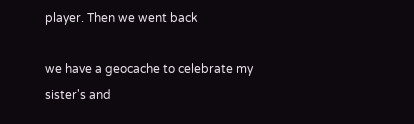player. Then we went back

we have a geocache to celebrate my sister's and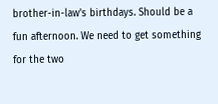brother-in-law's birthdays. Should be a fun afternoon. We need to get something for the two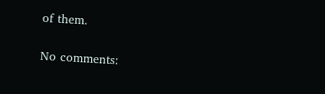of them.

No comments: